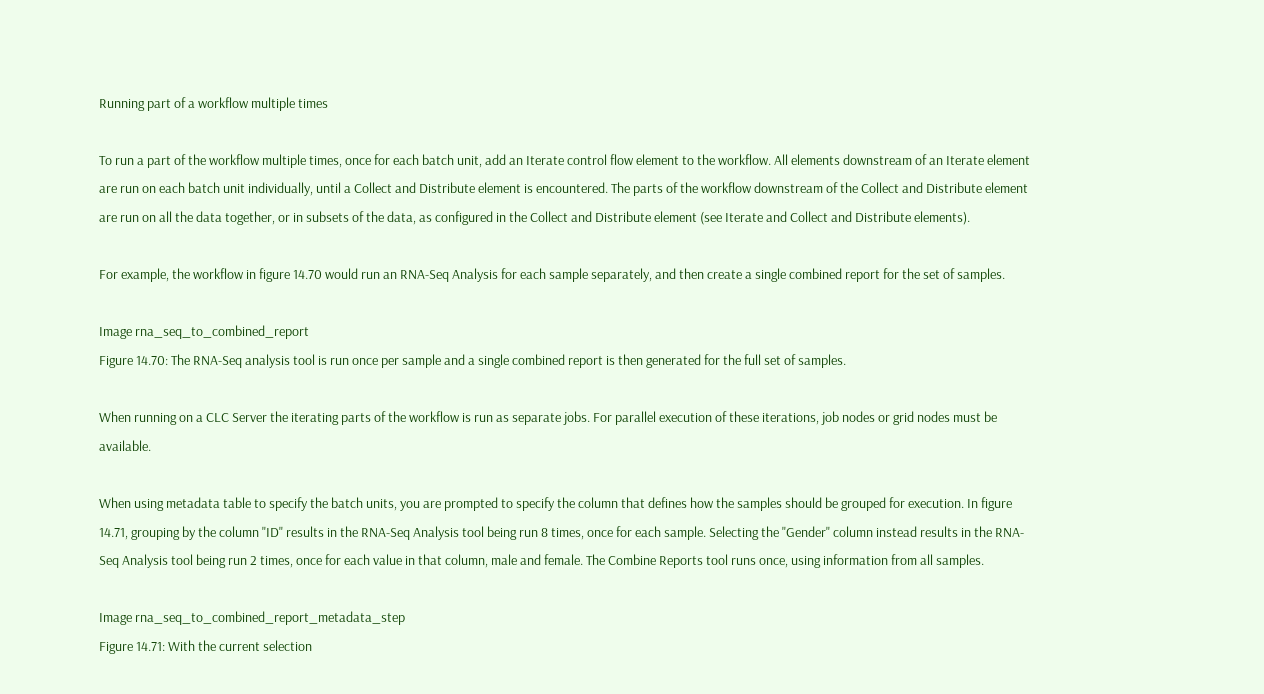Running part of a workflow multiple times

To run a part of the workflow multiple times, once for each batch unit, add an Iterate control flow element to the workflow. All elements downstream of an Iterate element are run on each batch unit individually, until a Collect and Distribute element is encountered. The parts of the workflow downstream of the Collect and Distribute element are run on all the data together, or in subsets of the data, as configured in the Collect and Distribute element (see Iterate and Collect and Distribute elements).

For example, the workflow in figure 14.70 would run an RNA-Seq Analysis for each sample separately, and then create a single combined report for the set of samples.

Image rna_seq_to_combined_report
Figure 14.70: The RNA-Seq analysis tool is run once per sample and a single combined report is then generated for the full set of samples.

When running on a CLC Server the iterating parts of the workflow is run as separate jobs. For parallel execution of these iterations, job nodes or grid nodes must be available.

When using metadata table to specify the batch units, you are prompted to specify the column that defines how the samples should be grouped for execution. In figure 14.71, grouping by the column "ID" results in the RNA-Seq Analysis tool being run 8 times, once for each sample. Selecting the "Gender" column instead results in the RNA-Seq Analysis tool being run 2 times, once for each value in that column, male and female. The Combine Reports tool runs once, using information from all samples.

Image rna_seq_to_combined_report_metadata_step
Figure 14.71: With the current selection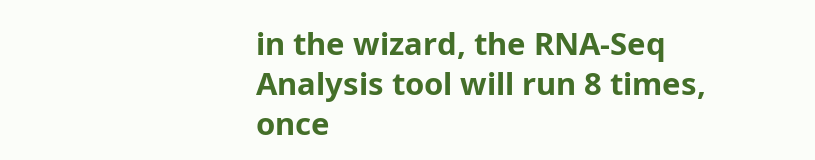in the wizard, the RNA-Seq Analysis tool will run 8 times, once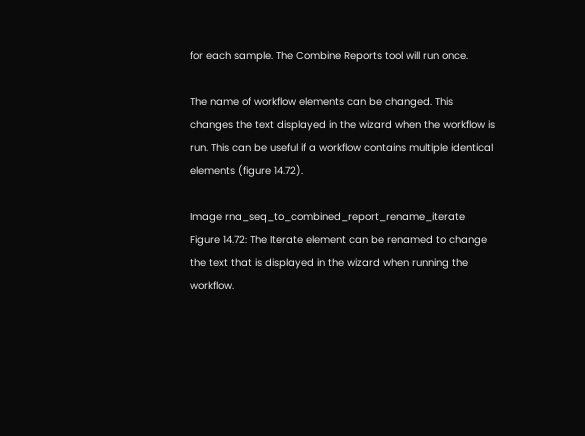for each sample. The Combine Reports tool will run once.

The name of workflow elements can be changed. This changes the text displayed in the wizard when the workflow is run. This can be useful if a workflow contains multiple identical elements (figure 14.72).

Image rna_seq_to_combined_report_rename_iterate
Figure 14.72: The Iterate element can be renamed to change the text that is displayed in the wizard when running the workflow.